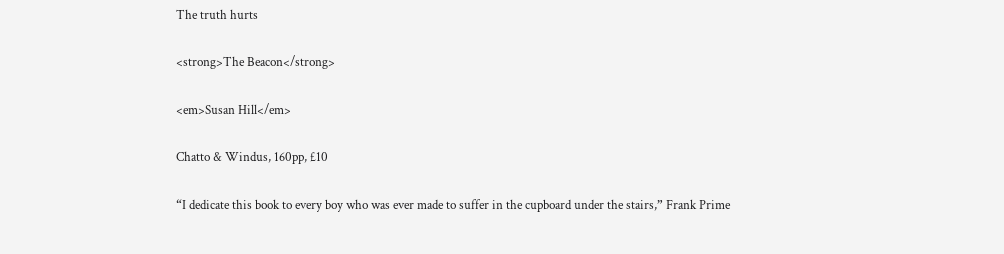The truth hurts

<strong>The Beacon</strong>

<em>Susan Hill</em>

Chatto & Windus, 160pp, £10

“I dedicate this book to every boy who was ever made to suffer in the cupboard under the stairs,” Frank Prime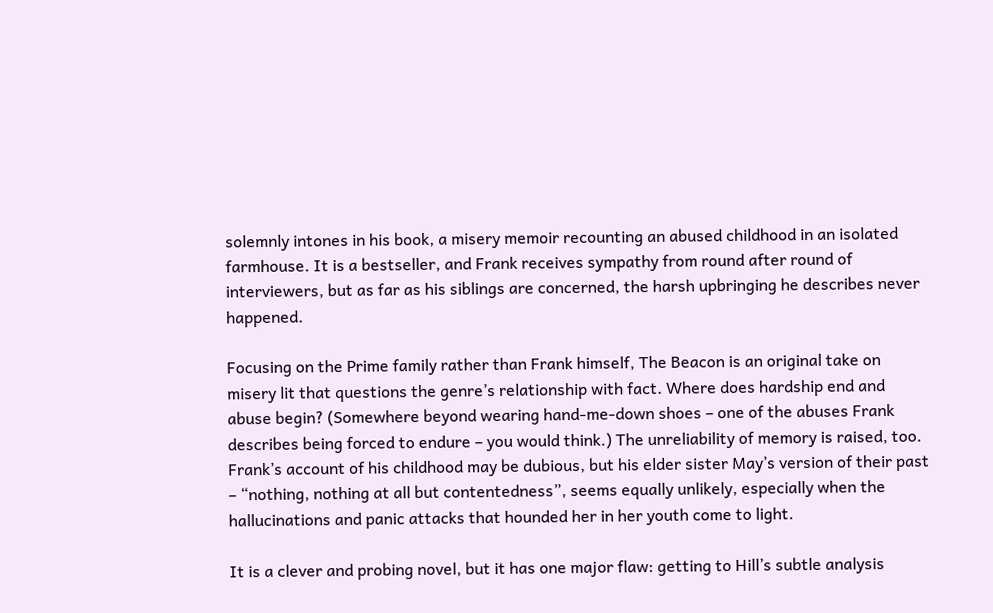solemnly intones in his book, a misery memoir recounting an abused childhood in an isolated farmhouse. It is a bestseller, and Frank receives sympathy from round after round of interviewers, but as far as his siblings are concerned, the harsh upbringing he describes never happened.

Focusing on the Prime family rather than Frank himself, The Beacon is an original take on misery lit that questions the genre’s relationship with fact. Where does hardship end and abuse begin? (Somewhere beyond wearing hand-me-down shoes – one of the abuses Frank describes being forced to endure – you would think.) The unreliability of memory is raised, too. Frank’s account of his childhood may be dubious, but his elder sister May’s version of their past – “nothing, nothing at all but contentedness”, seems equally unlikely, especially when the hallucinations and panic attacks that hounded her in her youth come to light.

It is a clever and probing novel, but it has one major flaw: getting to Hill’s subtle analysis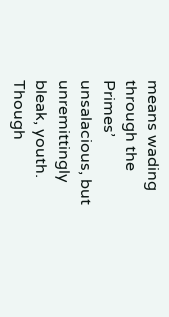means wading through the Primes’ unsalacious, but unremittingly bleak, youth. Though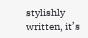stylishly written, it’s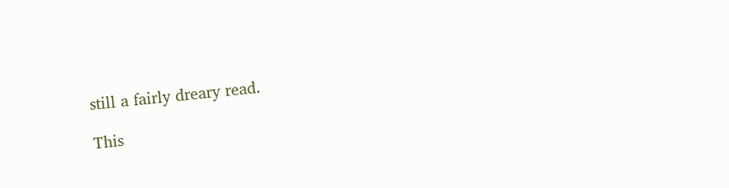still a fairly dreary read.

This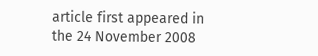article first appeared in the 24 November 2008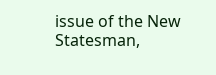issue of the New Statesman,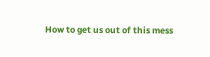How to get us out of this mess